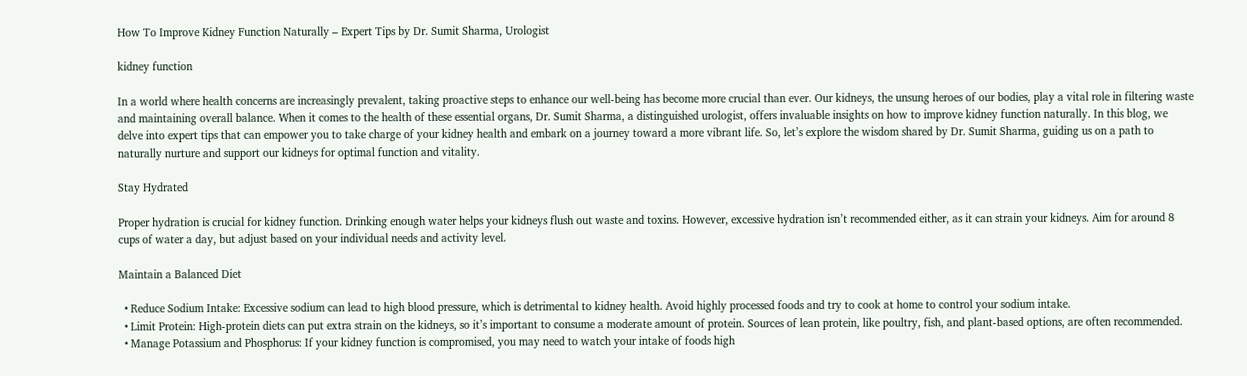How To Improve Kidney Function Naturally – Expert Tips by Dr. Sumit Sharma, Urologist

kidney function

In a world where health concerns are increasingly prevalent, taking proactive steps to enhance our well-being has become more crucial than ever. Our kidneys, the unsung heroes of our bodies, play a vital role in filtering waste and maintaining overall balance. When it comes to the health of these essential organs, Dr. Sumit Sharma, a distinguished urologist, offers invaluable insights on how to improve kidney function naturally. In this blog, we delve into expert tips that can empower you to take charge of your kidney health and embark on a journey toward a more vibrant life. So, let’s explore the wisdom shared by Dr. Sumit Sharma, guiding us on a path to naturally nurture and support our kidneys for optimal function and vitality.

Stay Hydrated

Proper hydration is crucial for kidney function. Drinking enough water helps your kidneys flush out waste and toxins. However, excessive hydration isn’t recommended either, as it can strain your kidneys. Aim for around 8 cups of water a day, but adjust based on your individual needs and activity level.

Maintain a Balanced Diet

  • Reduce Sodium Intake: Excessive sodium can lead to high blood pressure, which is detrimental to kidney health. Avoid highly processed foods and try to cook at home to control your sodium intake.
  • Limit Protein: High-protein diets can put extra strain on the kidneys, so it’s important to consume a moderate amount of protein. Sources of lean protein, like poultry, fish, and plant-based options, are often recommended.
  • Manage Potassium and Phosphorus: If your kidney function is compromised, you may need to watch your intake of foods high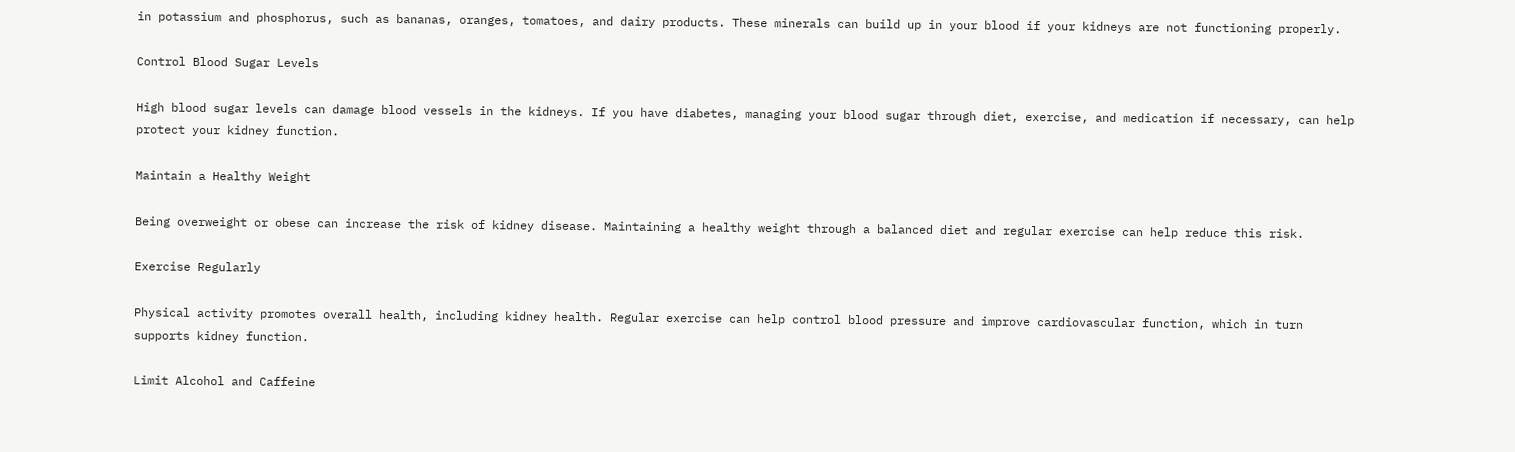in potassium and phosphorus, such as bananas, oranges, tomatoes, and dairy products. These minerals can build up in your blood if your kidneys are not functioning properly.

Control Blood Sugar Levels

High blood sugar levels can damage blood vessels in the kidneys. If you have diabetes, managing your blood sugar through diet, exercise, and medication if necessary, can help protect your kidney function.

Maintain a Healthy Weight

Being overweight or obese can increase the risk of kidney disease. Maintaining a healthy weight through a balanced diet and regular exercise can help reduce this risk.

Exercise Regularly

Physical activity promotes overall health, including kidney health. Regular exercise can help control blood pressure and improve cardiovascular function, which in turn supports kidney function.

Limit Alcohol and Caffeine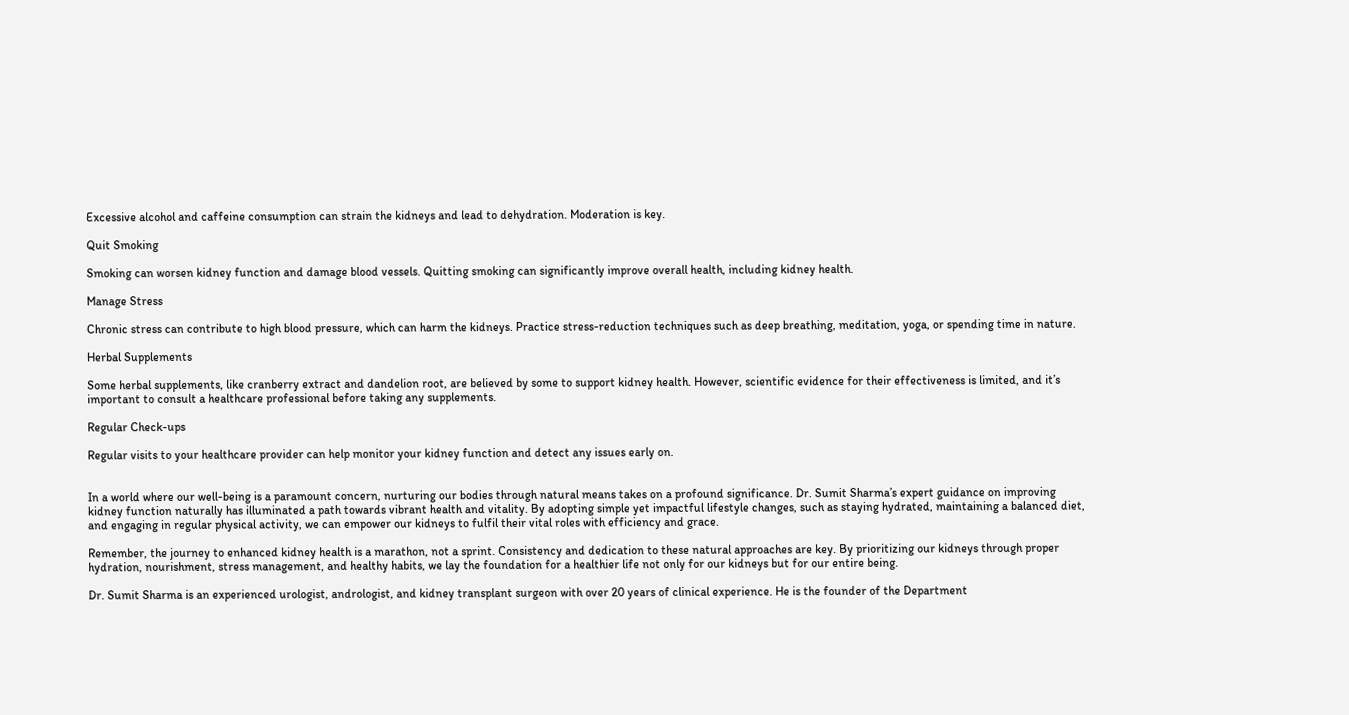Excessive alcohol and caffeine consumption can strain the kidneys and lead to dehydration. Moderation is key.

Quit Smoking

Smoking can worsen kidney function and damage blood vessels. Quitting smoking can significantly improve overall health, including kidney health.

Manage Stress

Chronic stress can contribute to high blood pressure, which can harm the kidneys. Practice stress-reduction techniques such as deep breathing, meditation, yoga, or spending time in nature.

Herbal Supplements

Some herbal supplements, like cranberry extract and dandelion root, are believed by some to support kidney health. However, scientific evidence for their effectiveness is limited, and it’s important to consult a healthcare professional before taking any supplements.

Regular Check-ups

Regular visits to your healthcare provider can help monitor your kidney function and detect any issues early on.


In a world where our well-being is a paramount concern, nurturing our bodies through natural means takes on a profound significance. Dr. Sumit Sharma’s expert guidance on improving kidney function naturally has illuminated a path towards vibrant health and vitality. By adopting simple yet impactful lifestyle changes, such as staying hydrated, maintaining a balanced diet, and engaging in regular physical activity, we can empower our kidneys to fulfil their vital roles with efficiency and grace.

Remember, the journey to enhanced kidney health is a marathon, not a sprint. Consistency and dedication to these natural approaches are key. By prioritizing our kidneys through proper hydration, nourishment, stress management, and healthy habits, we lay the foundation for a healthier life not only for our kidneys but for our entire being.

Dr. Sumit Sharma is an experienced urologist, andrologist, and kidney transplant surgeon with over 20 years of clinical experience. He is the founder of the Department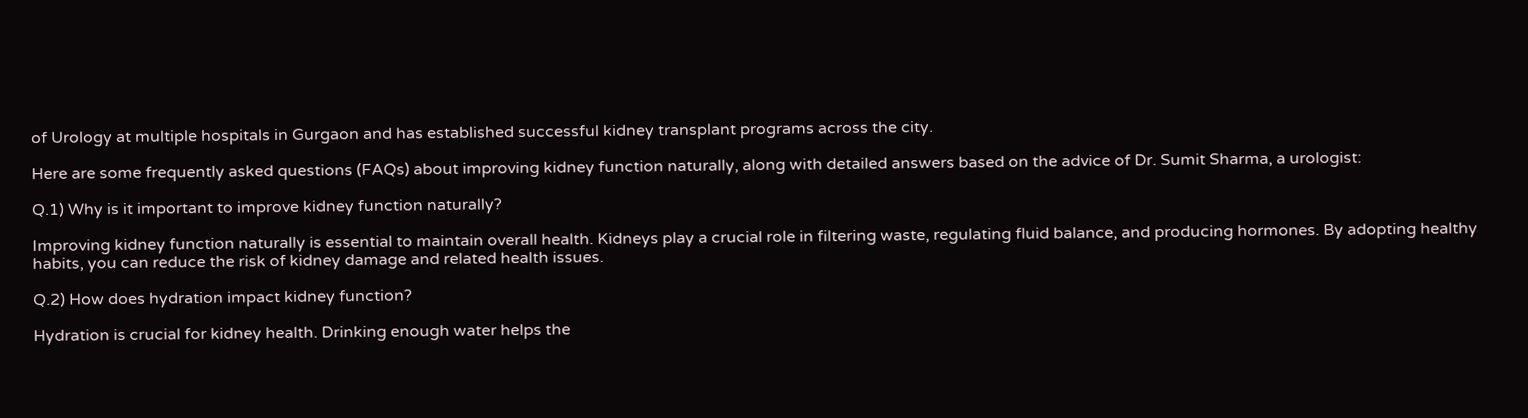of Urology at multiple hospitals in Gurgaon and has established successful kidney transplant programs across the city.

Here are some frequently asked questions (FAQs) about improving kidney function naturally, along with detailed answers based on the advice of Dr. Sumit Sharma, a urologist:

Q.1) Why is it important to improve kidney function naturally?

Improving kidney function naturally is essential to maintain overall health. Kidneys play a crucial role in filtering waste, regulating fluid balance, and producing hormones. By adopting healthy habits, you can reduce the risk of kidney damage and related health issues.

Q.2) How does hydration impact kidney function?

Hydration is crucial for kidney health. Drinking enough water helps the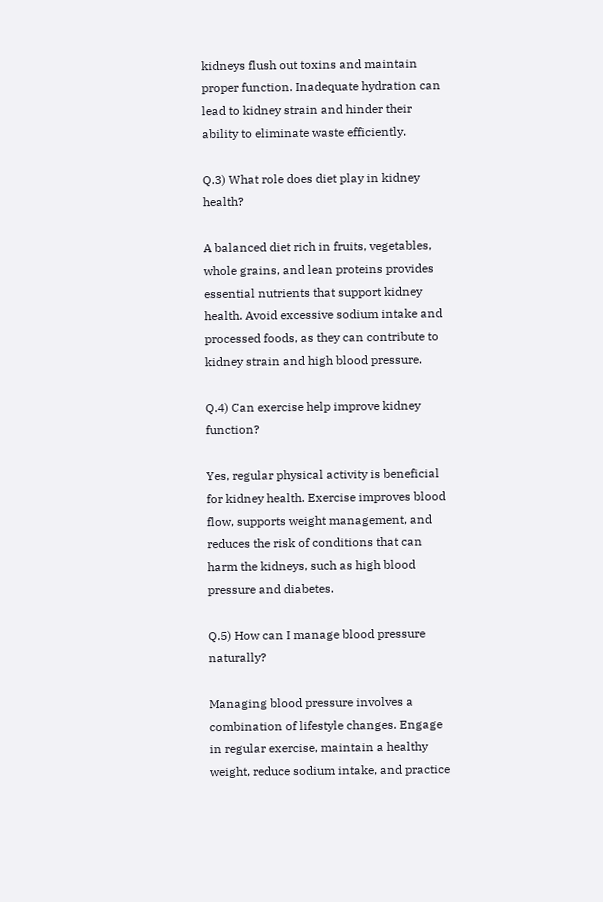kidneys flush out toxins and maintain proper function. Inadequate hydration can lead to kidney strain and hinder their ability to eliminate waste efficiently.

Q.3) What role does diet play in kidney health?

A balanced diet rich in fruits, vegetables, whole grains, and lean proteins provides essential nutrients that support kidney health. Avoid excessive sodium intake and processed foods, as they can contribute to kidney strain and high blood pressure.

Q.4) Can exercise help improve kidney function?

Yes, regular physical activity is beneficial for kidney health. Exercise improves blood flow, supports weight management, and reduces the risk of conditions that can harm the kidneys, such as high blood pressure and diabetes.

Q.5) How can I manage blood pressure naturally?

Managing blood pressure involves a combination of lifestyle changes. Engage in regular exercise, maintain a healthy weight, reduce sodium intake, and practice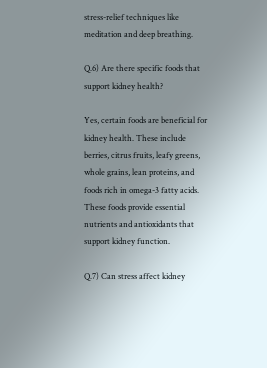stress-relief techniques like meditation and deep breathing.

Q.6) Are there specific foods that support kidney health?

Yes, certain foods are beneficial for kidney health. These include berries, citrus fruits, leafy greens, whole grains, lean proteins, and foods rich in omega-3 fatty acids. These foods provide essential nutrients and antioxidants that support kidney function.

Q.7) Can stress affect kidney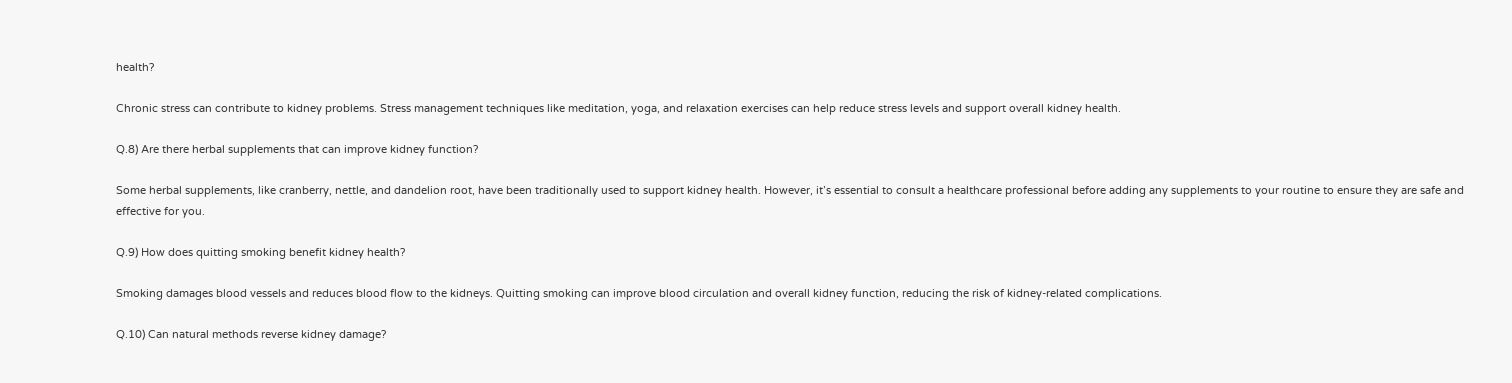health?

Chronic stress can contribute to kidney problems. Stress management techniques like meditation, yoga, and relaxation exercises can help reduce stress levels and support overall kidney health.

Q.8) Are there herbal supplements that can improve kidney function?

Some herbal supplements, like cranberry, nettle, and dandelion root, have been traditionally used to support kidney health. However, it’s essential to consult a healthcare professional before adding any supplements to your routine to ensure they are safe and effective for you.

Q.9) How does quitting smoking benefit kidney health?

Smoking damages blood vessels and reduces blood flow to the kidneys. Quitting smoking can improve blood circulation and overall kidney function, reducing the risk of kidney-related complications.

Q.10) Can natural methods reverse kidney damage?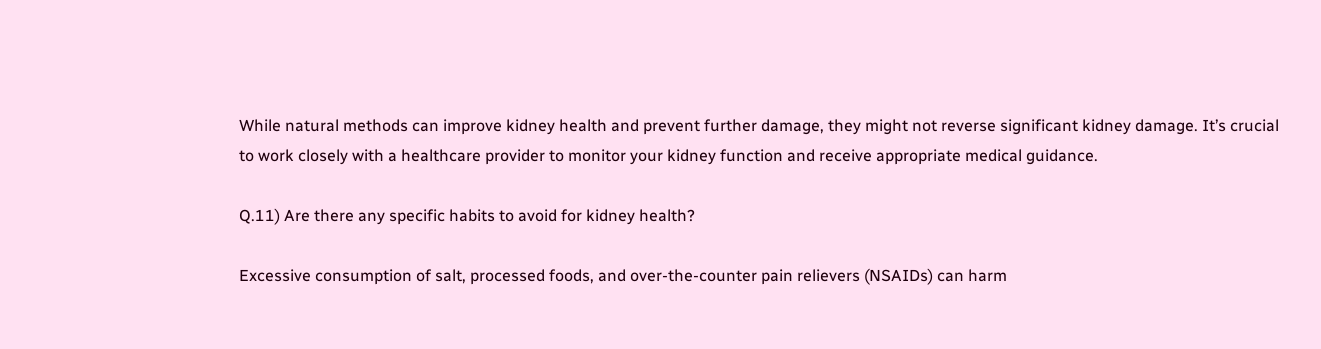While natural methods can improve kidney health and prevent further damage, they might not reverse significant kidney damage. It’s crucial to work closely with a healthcare provider to monitor your kidney function and receive appropriate medical guidance.

Q.11) Are there any specific habits to avoid for kidney health?

Excessive consumption of salt, processed foods, and over-the-counter pain relievers (NSAIDs) can harm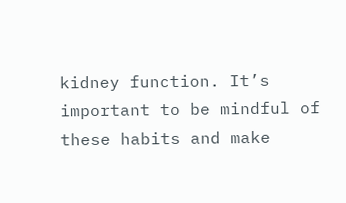kidney function. It’s important to be mindful of these habits and make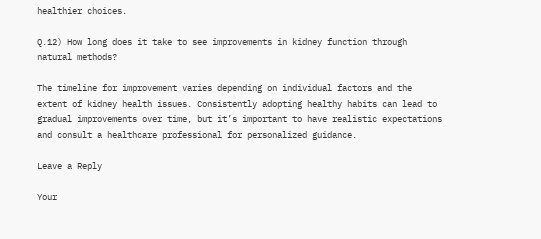healthier choices.

Q.12) How long does it take to see improvements in kidney function through natural methods?

The timeline for improvement varies depending on individual factors and the extent of kidney health issues. Consistently adopting healthy habits can lead to gradual improvements over time, but it’s important to have realistic expectations and consult a healthcare professional for personalized guidance.

Leave a Reply

Your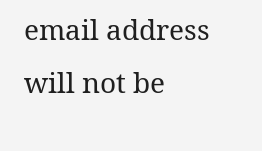email address will not be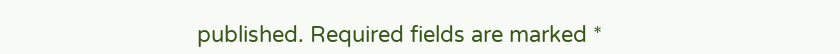published. Required fields are marked *